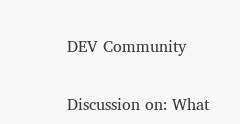DEV Community

Discussion on: What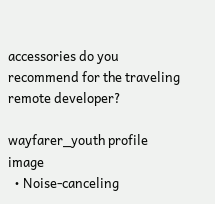accessories do you recommend for the traveling remote developer?

wayfarer_youth profile image
  • Noise-canceling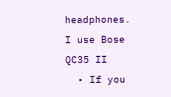headphones. I use Bose QC35 II
  • If you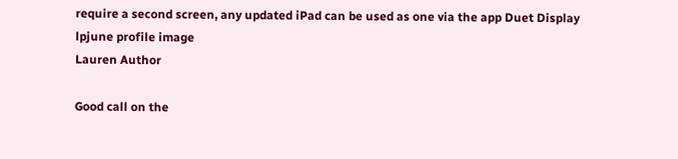require a second screen, any updated iPad can be used as one via the app Duet Display
lpjune profile image
Lauren Author

Good call on the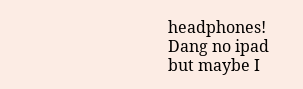headphones! Dang no ipad but maybe I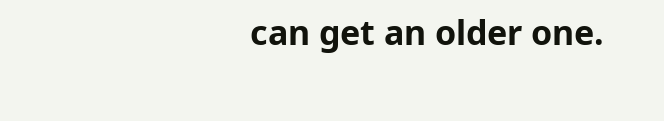can get an older one.